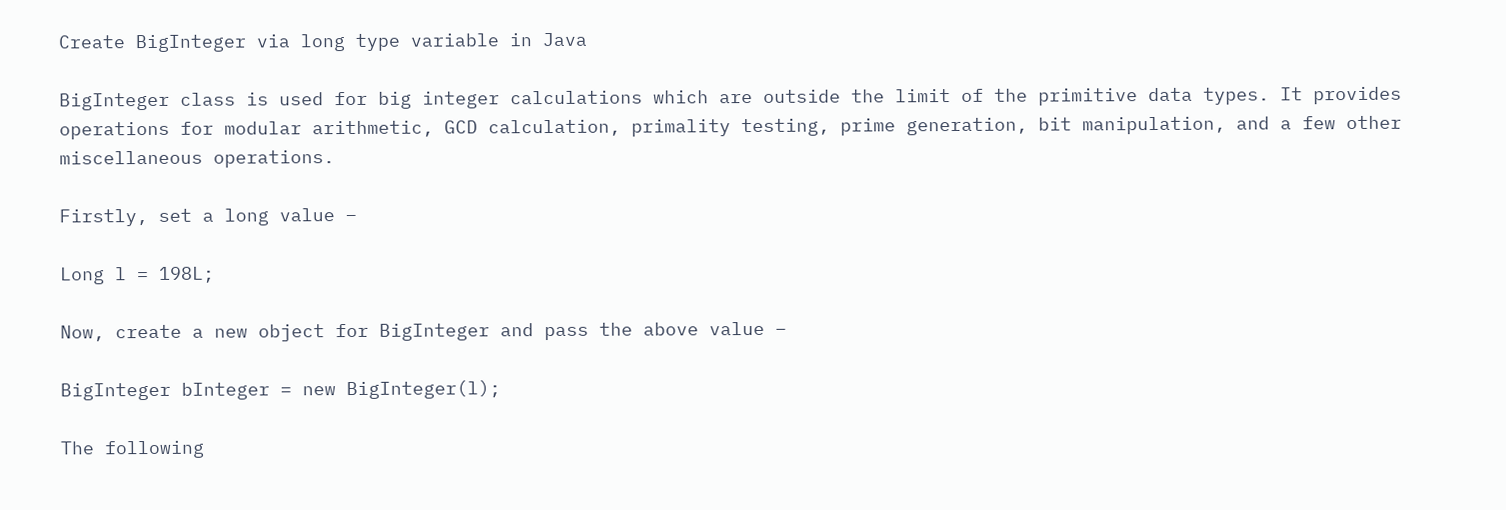Create BigInteger via long type variable in Java

BigInteger class is used for big integer calculations which are outside the limit of the primitive data types. It provides operations for modular arithmetic, GCD calculation, primality testing, prime generation, bit manipulation, and a few other miscellaneous operations.

Firstly, set a long value −

Long l = 198L;

Now, create a new object for BigInteger and pass the above value −

BigInteger bInteger = new BigInteger(l);

The following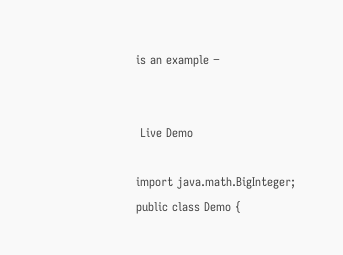is an example −


 Live Demo

import java.math.BigInteger;
public class Demo {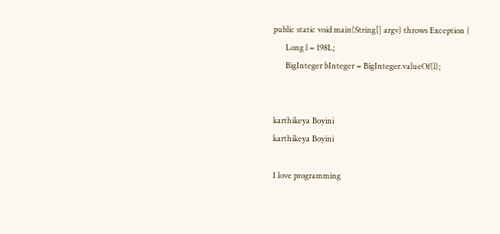public static void main(String[] argv) throws Exception {
      Long l = 198L;
      BigInteger bInteger = BigInteger.valueOf(l);


karthikeya Boyini
karthikeya Boyini

I love programming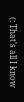(: That's all I know